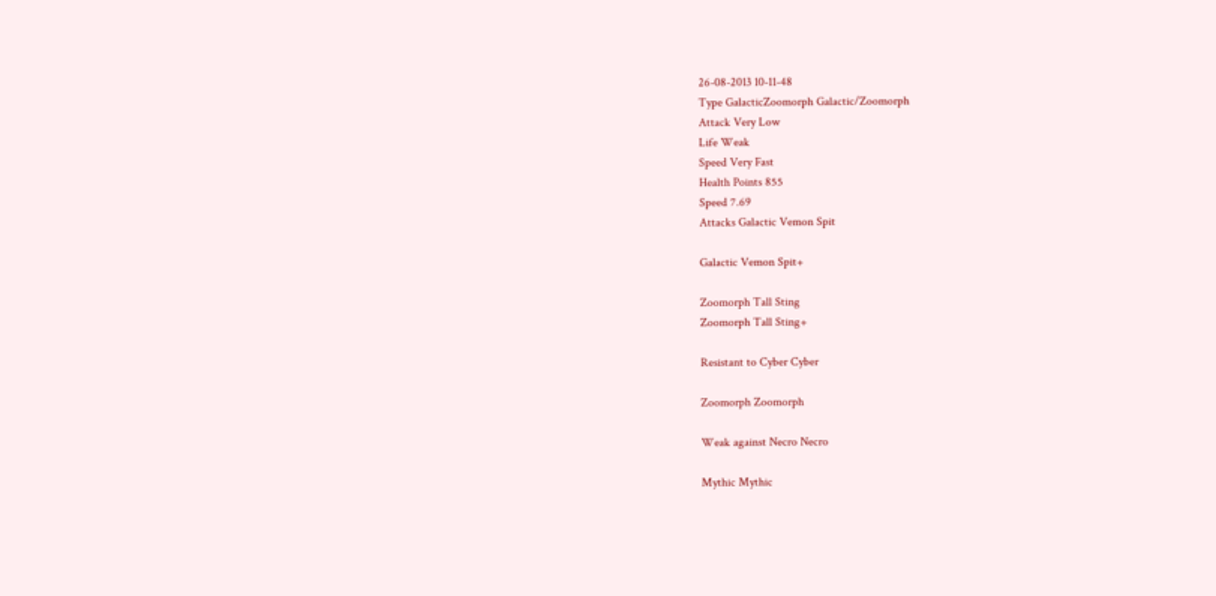26-08-2013 10-11-48
Type GalacticZoomorph Galactic/Zoomorph
Attack Very Low
Life Weak
Speed Very Fast
Health Points 855
Speed 7.69
Attacks Galactic Vemon Spit

Galactic Vemon Spit+

Zoomorph Tall Sting
Zoomorph Tall Sting+

Resistant to Cyber Cyber

Zoomorph Zoomorph

Weak against Necro Necro

Mythic Mythic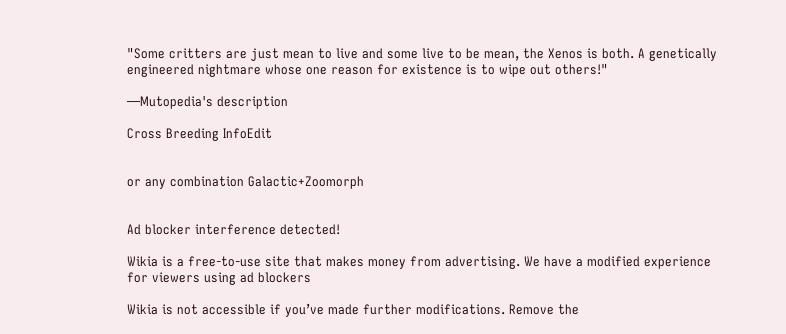"Some critters are just mean to live and some live to be mean, the Xenos is both. A genetically engineered nightmare whose one reason for existence is to wipe out others!"

—Mutopedia's description

Cross Breeding InfoEdit


or any combination Galactic+Zoomorph


Ad blocker interference detected!

Wikia is a free-to-use site that makes money from advertising. We have a modified experience for viewers using ad blockers

Wikia is not accessible if you’ve made further modifications. Remove the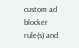custom ad blocker rule(s) and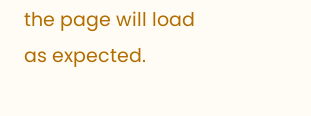the page will load as expected.